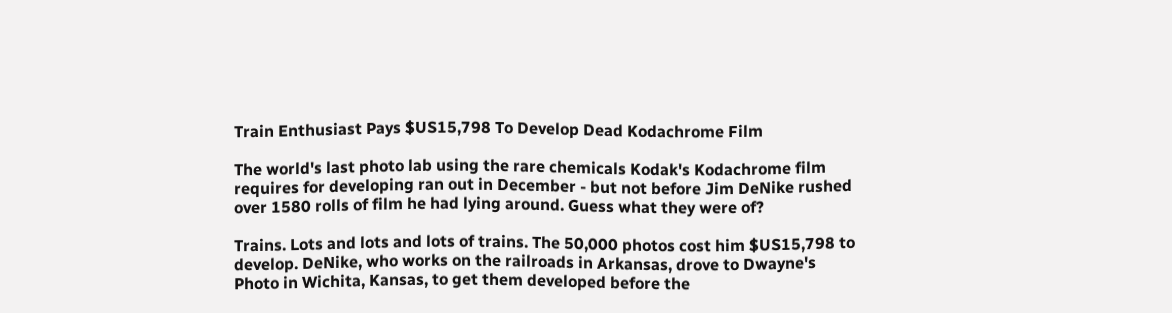Train Enthusiast Pays $US15,798 To Develop Dead Kodachrome Film

The world's last photo lab using the rare chemicals Kodak's Kodachrome film requires for developing ran out in December - but not before Jim DeNike rushed over 1580 rolls of film he had lying around. Guess what they were of?

Trains. Lots and lots and lots of trains. The 50,000 photos cost him $US15,798 to develop. DeNike, who works on the railroads in Arkansas, drove to Dwayne's Photo in Wichita, Kansas, to get them developed before the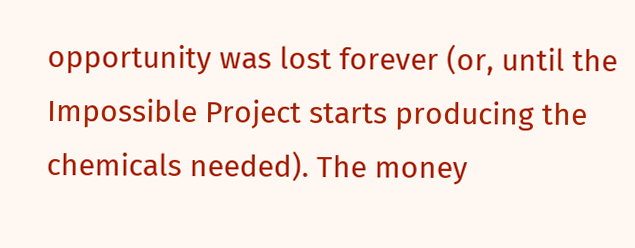opportunity was lost forever (or, until the Impossible Project starts producing the chemicals needed). The money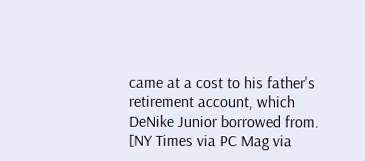came at a cost to his father's retirement account, which DeNike Junior borrowed from. [NY Times via PC Mag via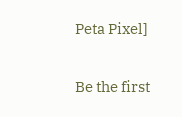Peta Pixel]


Be the first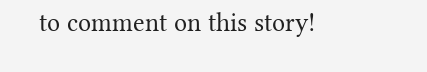to comment on this story!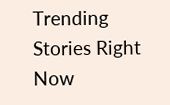Trending Stories Right Now